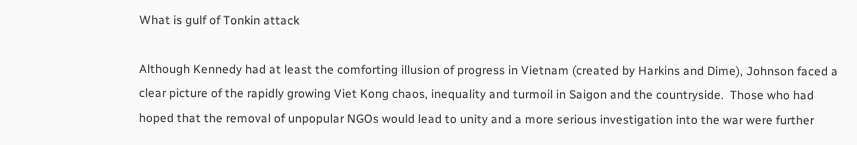What is gulf of Tonkin attack

Although Kennedy had at least the comforting illusion of progress in Vietnam (created by Harkins and Dime), Johnson faced a clear picture of the rapidly growing Viet Kong chaos, inequality and turmoil in Saigon and the countryside.  Those who had hoped that the removal of unpopular NGOs would lead to unity and a more serious investigation into the war were further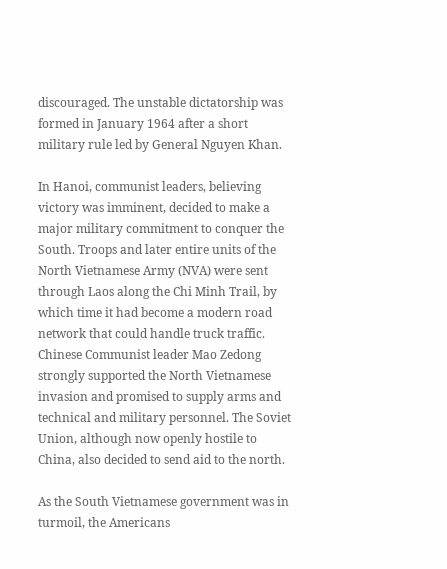discouraged. The unstable dictatorship was formed in January 1964 after a short military rule led by General Nguyen Khan.

In Hanoi, communist leaders, believing victory was imminent, decided to make a major military commitment to conquer the South. Troops and later entire units of the North Vietnamese Army (NVA) were sent through Laos along the Chi Minh Trail, by which time it had become a modern road network that could handle truck traffic. Chinese Communist leader Mao Zedong strongly supported the North Vietnamese invasion and promised to supply arms and technical and military personnel. The Soviet Union, although now openly hostile to China, also decided to send aid to the north.

As the South Vietnamese government was in turmoil, the Americans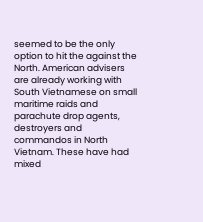seemed to be the only option to hit the against the North. American advisers are already working with South Vietnamese on small maritime raids and parachute drop agents, destroyers and commandos in North Vietnam. These have had mixed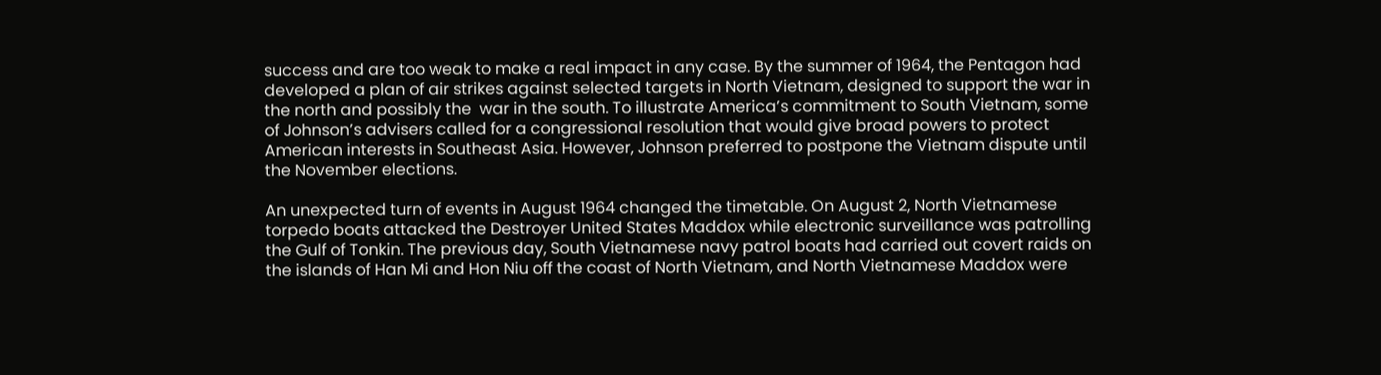success and are too weak to make a real impact in any case. By the summer of 1964, the Pentagon had developed a plan of air strikes against selected targets in North Vietnam, designed to support the war in the north and possibly the  war in the south. To illustrate America’s commitment to South Vietnam, some of Johnson’s advisers called for a congressional resolution that would give broad powers to protect American interests in Southeast Asia. However, Johnson preferred to postpone the Vietnam dispute until the November elections.

An unexpected turn of events in August 1964 changed the timetable. On August 2, North Vietnamese torpedo boats attacked the Destroyer United States Maddox while electronic surveillance was patrolling the Gulf of Tonkin. The previous day, South Vietnamese navy patrol boats had carried out covert raids on the islands of Han Mi and Hon Niu off the coast of North Vietnam, and North Vietnamese Maddox were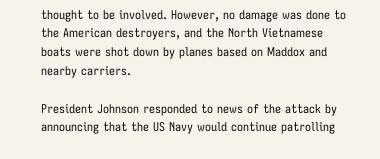thought to be involved. However, no damage was done to the American destroyers, and the North Vietnamese boats were shot down by planes based on Maddox and nearby carriers.

President Johnson responded to news of the attack by announcing that the US Navy would continue patrolling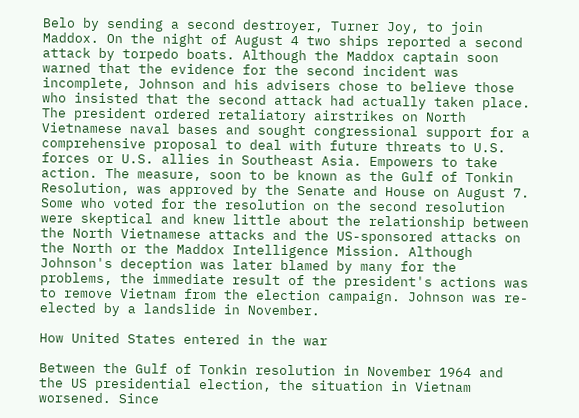Belo by sending a second destroyer, Turner Joy, to join Maddox. On the night of August 4 two ships reported a second attack by torpedo boats. Although the Maddox captain soon warned that the evidence for the second incident was incomplete, Johnson and his advisers chose to believe those who insisted that the second attack had actually taken place. The president ordered retaliatory airstrikes on North Vietnamese naval bases and sought congressional support for a comprehensive proposal to deal with future threats to U.S. forces or U.S. allies in Southeast Asia. Empowers to take action. The measure, soon to be known as the Gulf of Tonkin Resolution, was approved by the Senate and House on August 7. Some who voted for the resolution on the second resolution were skeptical and knew little about the relationship between the North Vietnamese attacks and the US-sponsored attacks on the North or the Maddox Intelligence Mission. Although Johnson's deception was later blamed by many for the problems, the immediate result of the president's actions was to remove Vietnam from the election campaign. Johnson was re-elected by a landslide in November.

How United States entered in the war

Between the Gulf of Tonkin resolution in November 1964 and the US presidential election, the situation in Vietnam worsened. Since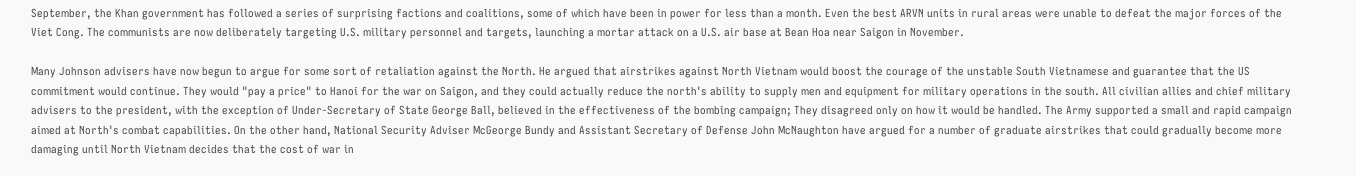September, the Khan government has followed a series of surprising factions and coalitions, some of which have been in power for less than a month. Even the best ARVN units in rural areas were unable to defeat the major forces of the Viet Cong. The communists are now deliberately targeting U.S. military personnel and targets, launching a mortar attack on a U.S. air base at Bean Hoa near Saigon in November.

Many Johnson advisers have now begun to argue for some sort of retaliation against the North. He argued that airstrikes against North Vietnam would boost the courage of the unstable South Vietnamese and guarantee that the US commitment would continue. They would "pay a price" to Hanoi for the war on Saigon, and they could actually reduce the north's ability to supply men and equipment for military operations in the south. All civilian allies and chief military advisers to the president, with the exception of Under-Secretary of State George Ball, believed in the effectiveness of the bombing campaign; They disagreed only on how it would be handled. The Army supported a small and rapid campaign aimed at North's combat capabilities. On the other hand, National Security Adviser McGeorge Bundy and Assistant Secretary of Defense John McNaughton have argued for a number of graduate airstrikes that could gradually become more damaging until North Vietnam decides that the cost of war in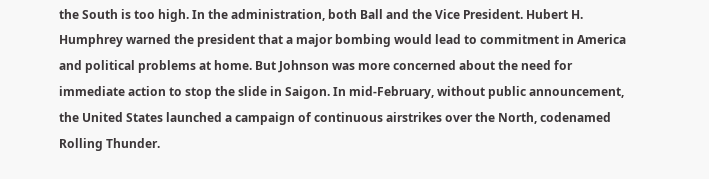the South is too high. In the administration, both Ball and the Vice President. Hubert H. Humphrey warned the president that a major bombing would lead to commitment in America and political problems at home. But Johnson was more concerned about the need for immediate action to stop the slide in Saigon. In mid-February, without public announcement, the United States launched a campaign of continuous airstrikes over the North, codenamed Rolling Thunder.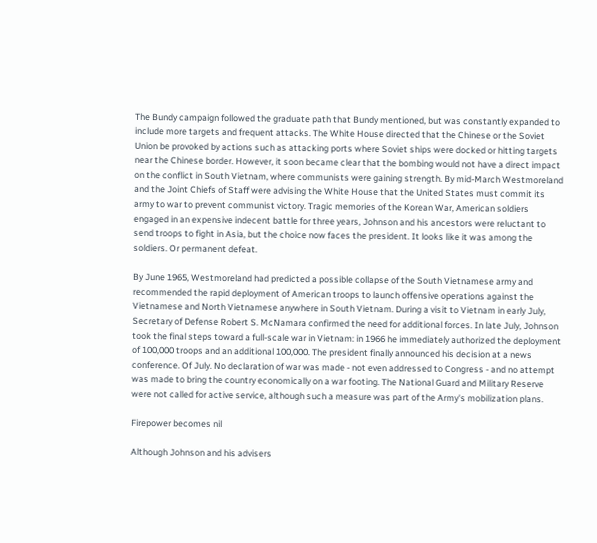The Bundy campaign followed the graduate path that Bundy mentioned, but was constantly expanded to include more targets and frequent attacks. The White House directed that the Chinese or the Soviet Union be provoked by actions such as attacking ports where Soviet ships were docked or hitting targets near the Chinese border. However, it soon became clear that the bombing would not have a direct impact on the conflict in South Vietnam, where communists were gaining strength. By mid-March Westmoreland and the Joint Chiefs of Staff were advising the White House that the United States must commit its army to war to prevent communist victory. Tragic memories of the Korean War, American soldiers engaged in an expensive indecent battle for three years, Johnson and his ancestors were reluctant to send troops to fight in Asia, but the choice now faces the president. It looks like it was among the soldiers. Or permanent defeat.

By June 1965, Westmoreland had predicted a possible collapse of the South Vietnamese army and recommended the rapid deployment of American troops to launch offensive operations against the Vietnamese and North Vietnamese anywhere in South Vietnam. During a visit to Vietnam in early July, Secretary of Defense Robert S. McNamara confirmed the need for additional forces. In late July, Johnson took the final steps toward a full-scale war in Vietnam: in 1966 he immediately authorized the deployment of 100,000 troops and an additional 100,000. The president finally announced his decision at a news conference. Of July. No declaration of war was made - not even addressed to Congress - and no attempt was made to bring the country economically on a war footing. The National Guard and Military Reserve were not called for active service, although such a measure was part of the Army's mobilization plans.

Firepower becomes nil

Although Johnson and his advisers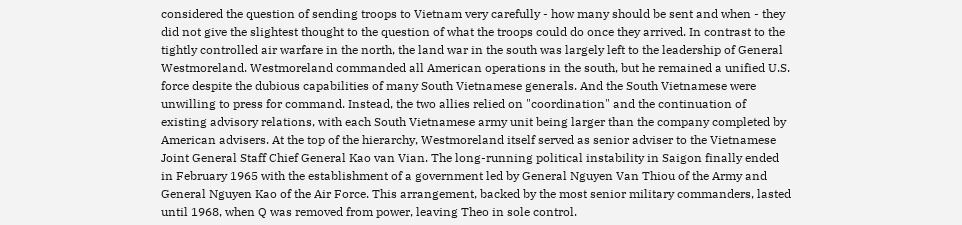considered the question of sending troops to Vietnam very carefully - how many should be sent and when - they did not give the slightest thought to the question of what the troops could do once they arrived. In contrast to the tightly controlled air warfare in the north, the land war in the south was largely left to the leadership of General Westmoreland. Westmoreland commanded all American operations in the south, but he remained a unified U.S. force despite the dubious capabilities of many South Vietnamese generals. And the South Vietnamese were unwilling to press for command. Instead, the two allies relied on "coordination" and the continuation of existing advisory relations, with each South Vietnamese army unit being larger than the company completed by American advisers. At the top of the hierarchy, Westmoreland itself served as senior adviser to the Vietnamese Joint General Staff Chief General Kao van Vian. The long-running political instability in Saigon finally ended in February 1965 with the establishment of a government led by General Nguyen Van Thiou of the Army and General Nguyen Kao of the Air Force. This arrangement, backed by the most senior military commanders, lasted until 1968, when Q was removed from power, leaving Theo in sole control.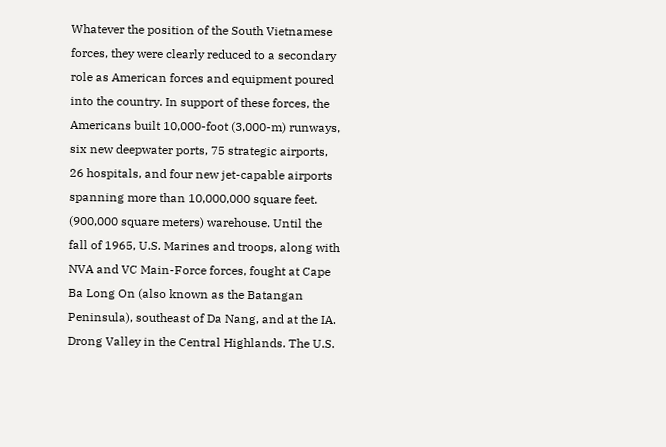Whatever the position of the South Vietnamese forces, they were clearly reduced to a secondary role as American forces and equipment poured into the country. In support of these forces, the Americans built 10,000-foot (3,000-m) runways, six new deepwater ports, 75 strategic airports, 26 hospitals, and four new jet-capable airports spanning more than 10,000,000 square feet. (900,000 square meters) warehouse. Until the fall of 1965, U.S. Marines and troops, along with NVA and VC Main-Force forces, fought at Cape Ba Long On (also known as the Batangan Peninsula), southeast of Da Nang, and at the IA. Drong Valley in the Central Highlands. The U.S.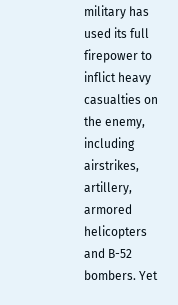military has used its full firepower to inflict heavy casualties on the enemy, including airstrikes, artillery, armored helicopters and B-52 bombers. Yet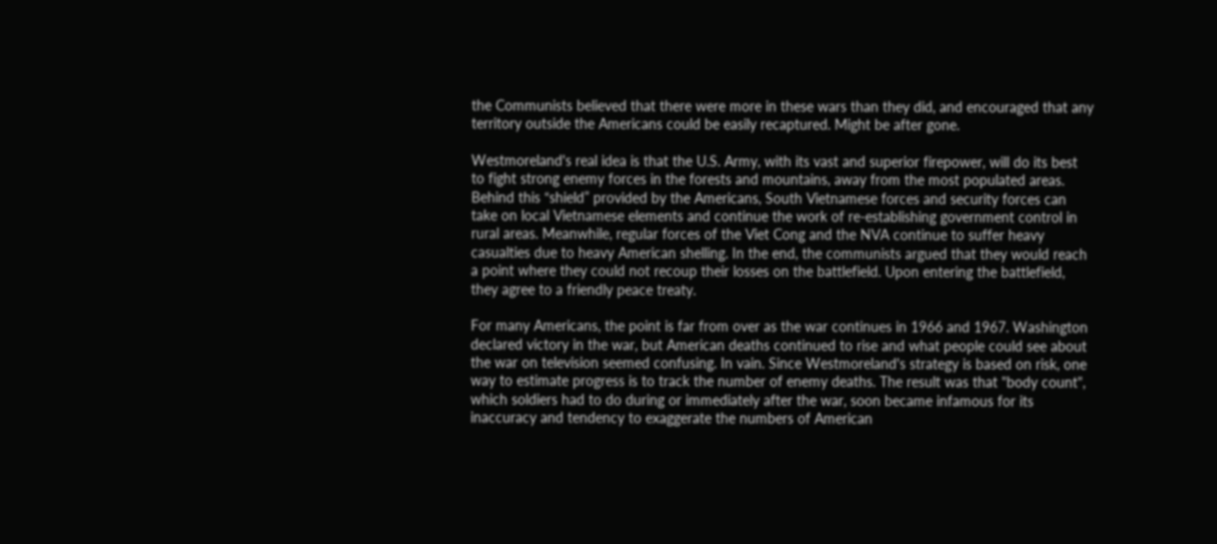the Communists believed that there were more in these wars than they did, and encouraged that any territory outside the Americans could be easily recaptured. Might be after gone.

Westmoreland's real idea is that the U.S. Army, with its vast and superior firepower, will do its best to fight strong enemy forces in the forests and mountains, away from the most populated areas. Behind this “shield” provided by the Americans, South Vietnamese forces and security forces can take on local Vietnamese elements and continue the work of re-establishing government control in rural areas. Meanwhile, regular forces of the Viet Cong and the NVA continue to suffer heavy casualties due to heavy American shelling. In the end, the communists argued that they would reach a point where they could not recoup their losses on the battlefield. Upon entering the battlefield, they agree to a friendly peace treaty.

For many Americans, the point is far from over as the war continues in 1966 and 1967. Washington declared victory in the war, but American deaths continued to rise and what people could see about the war on television seemed confusing. In vain. Since Westmoreland's strategy is based on risk, one way to estimate progress is to track the number of enemy deaths. The result was that "body count", which soldiers had to do during or immediately after the war, soon became infamous for its inaccuracy and tendency to exaggerate the numbers of American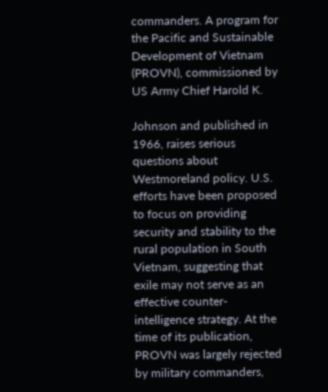commanders. A program for the Pacific and Sustainable Development of Vietnam (PROVN), commissioned by US Army Chief Harold K.

Johnson and published in 1966, raises serious questions about Westmoreland policy. U.S. efforts have been proposed to focus on providing security and stability to the rural population in South Vietnam, suggesting that exile may not serve as an effective counter-intelligence strategy. At the time of its publication, PROVN was largely rejected by military commanders,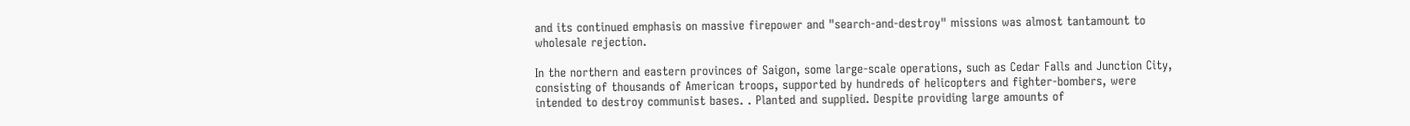and its continued emphasis on massive firepower and "search-and-destroy" missions was almost tantamount to wholesale rejection.

In the northern and eastern provinces of Saigon, some large-scale operations, such as Cedar Falls and Junction City, consisting of thousands of American troops, supported by hundreds of helicopters and fighter-bombers, were intended to destroy communist bases. . Planted and supplied. Despite providing large amounts of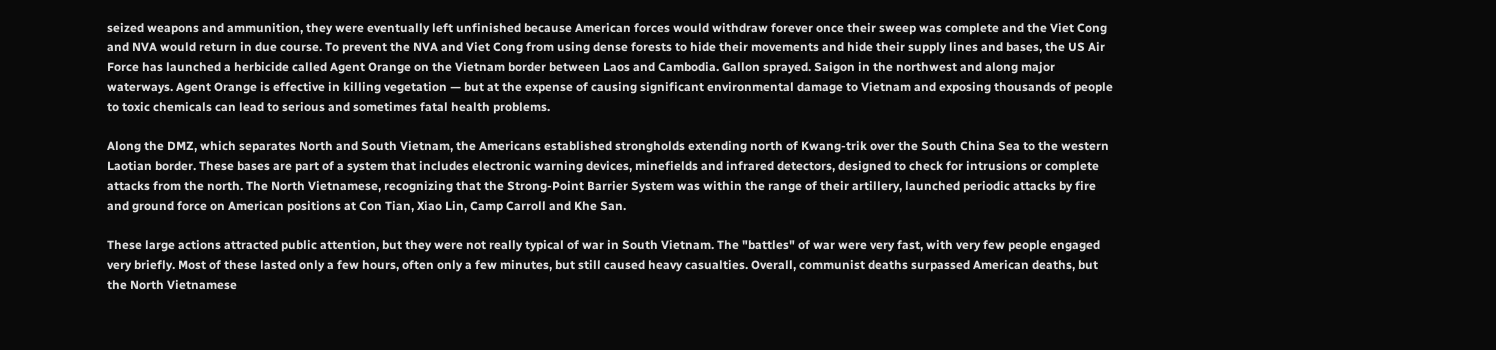seized weapons and ammunition, they were eventually left unfinished because American forces would withdraw forever once their sweep was complete and the Viet Cong and NVA would return in due course. To prevent the NVA and Viet Cong from using dense forests to hide their movements and hide their supply lines and bases, the US Air Force has launched a herbicide called Agent Orange on the Vietnam border between Laos and Cambodia. Gallon sprayed. Saigon in the northwest and along major waterways. Agent Orange is effective in killing vegetation — but at the expense of causing significant environmental damage to Vietnam and exposing thousands of people to toxic chemicals can lead to serious and sometimes fatal health problems.

Along the DMZ, which separates North and South Vietnam, the Americans established strongholds extending north of Kwang-trik over the South China Sea to the western Laotian border. These bases are part of a system that includes electronic warning devices, minefields and infrared detectors, designed to check for intrusions or complete attacks from the north. The North Vietnamese, recognizing that the Strong-Point Barrier System was within the range of their artillery, launched periodic attacks by fire and ground force on American positions at Con Tian, Xiao Lin, Camp Carroll and Khe San.

These large actions attracted public attention, but they were not really typical of war in South Vietnam. The "battles" of war were very fast, with very few people engaged very briefly. Most of these lasted only a few hours, often only a few minutes, but still caused heavy casualties. Overall, communist deaths surpassed American deaths, but the North Vietnamese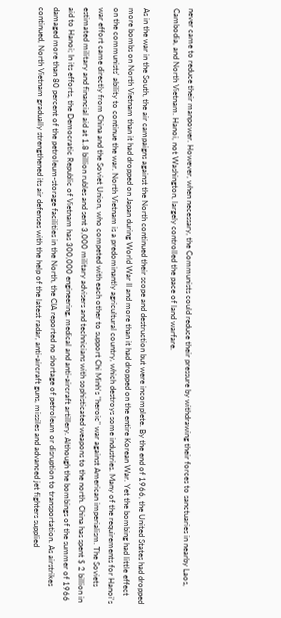never came to reduce their manpower. However, when necessary, the Communists could reduce their pressure by withdrawing their forces to sanctuaries in nearby Laos, Cambodia, and North Vietnam. Hanoi, not Washington, largely controlled the pace of land warfare.

As in the war in the South, the air campaigns against the North continued their scope and destruction but were incomplete. By the end of 1966, the United States had dropped more bombs on North Vietnam than it had dropped on Japan during World War II and more than it had dropped on the entire Korean War. Yet the bombing had little effect on the communists' ability to continue the war. North Vietnam is a predominantly agricultural country, which destroys some industries. Many of the requirements for Hanoi's war effort came directly from China and the Soviet Union, who competed with each other to support Chi Minh's "heroic" war against American imperialism. The Soviets estimated military and financial aid at 1.8 billion rubles and sent 3,000 military advisers and technicians with sophisticated weapons to the north. China has spent $ 2 billion in aid to Hanoi; In its efforts, the Democratic Republic of Vietnam has 300,000 engineering, medical and anti-aircraft artillery. Although the bombings of the summer of 1966 damaged more than 80 percent of the petroleum-storage facilities in the North, the CIA reported no shortage of petroleum or disruption to transportation. As airstrikes continued, North Vietnam gradually strengthened its air defenses with the help of the latest radar, anti-aircraft guns, missiles and advanced jet fighters supplied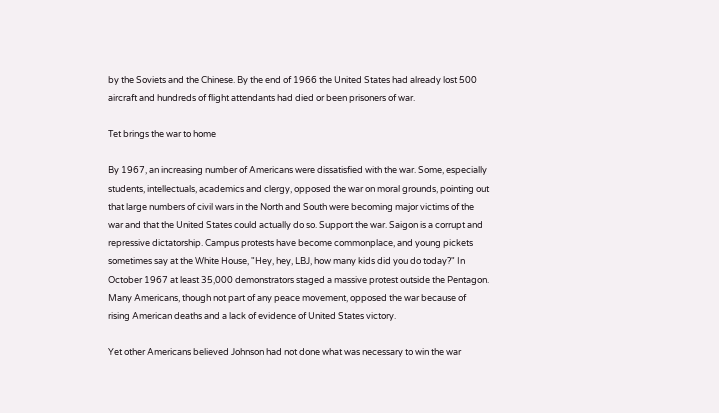by the Soviets and the Chinese. By the end of 1966 the United States had already lost 500 aircraft and hundreds of flight attendants had died or been prisoners of war.

Tet brings the war to home

By 1967, an increasing number of Americans were dissatisfied with the war. Some, especially students, intellectuals, academics and clergy, opposed the war on moral grounds, pointing out that large numbers of civil wars in the North and South were becoming major victims of the war and that the United States could actually do so. Support the war. Saigon is a corrupt and repressive dictatorship. Campus protests have become commonplace, and young pickets sometimes say at the White House, "Hey, hey, LBJ, how many kids did you do today?" In October 1967 at least 35,000 demonstrators staged a massive protest outside the Pentagon. Many Americans, though not part of any peace movement, opposed the war because of rising American deaths and a lack of evidence of United States victory.

Yet other Americans believed Johnson had not done what was necessary to win the war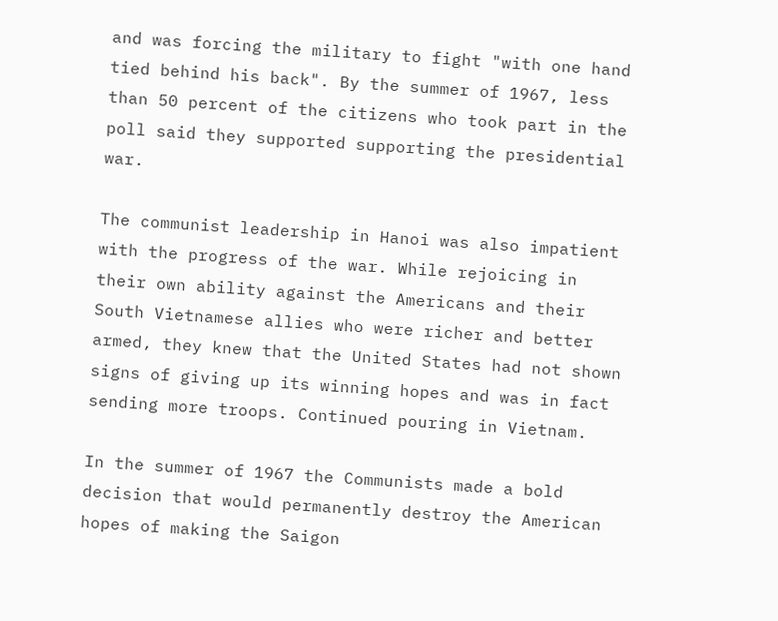and was forcing the military to fight "with one hand tied behind his back". By the summer of 1967, less than 50 percent of the citizens who took part in the poll said they supported supporting the presidential war.

The communist leadership in Hanoi was also impatient with the progress of the war. While rejoicing in their own ability against the Americans and their South Vietnamese allies who were richer and better armed, they knew that the United States had not shown signs of giving up its winning hopes and was in fact sending more troops. Continued pouring in Vietnam.

In the summer of 1967 the Communists made a bold  decision that would permanently destroy the American hopes of making the Saigon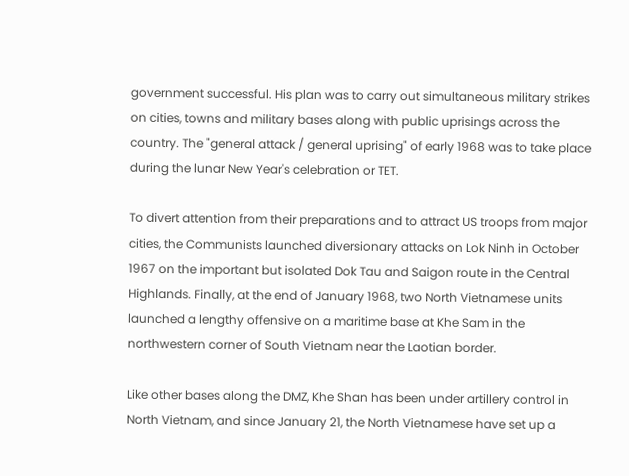government successful. His plan was to carry out simultaneous military strikes on cities, towns and military bases along with public uprisings across the country. The "general attack / general uprising" of early 1968 was to take place during the lunar New Year's celebration or TET.

To divert attention from their preparations and to attract US troops from major cities, the Communists launched diversionary attacks on Lok Ninh in October 1967 on the important but isolated Dok Tau and Saigon route in the Central Highlands. Finally, at the end of January 1968, two North Vietnamese units launched a lengthy offensive on a maritime base at Khe Sam in the northwestern corner of South Vietnam near the Laotian border.

Like other bases along the DMZ, Khe Shan has been under artillery control in North Vietnam, and since January 21, the North Vietnamese have set up a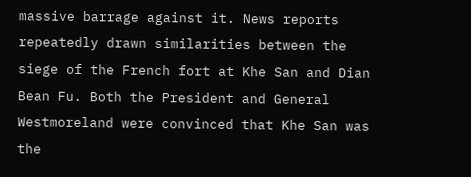massive barrage against it. News reports repeatedly drawn similarities between the siege of the French fort at Khe San and Dian Bean Fu. Both the President and General Westmoreland were convinced that Khe San was the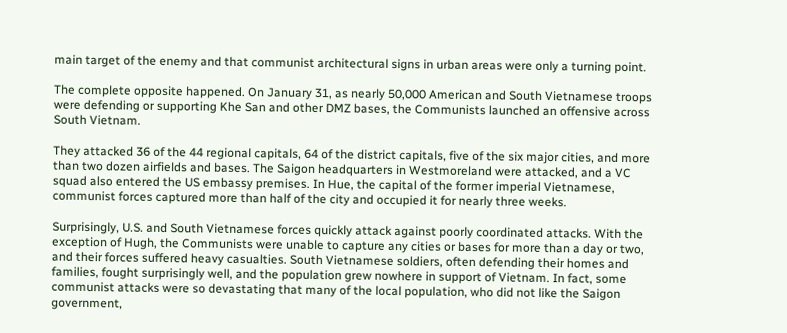main target of the enemy and that communist architectural signs in urban areas were only a turning point.

The complete opposite happened. On January 31, as nearly 50,000 American and South Vietnamese troops were defending or supporting Khe San and other DMZ bases, the Communists launched an offensive across South Vietnam.

They attacked 36 of the 44 regional capitals, 64 of the district capitals, five of the six major cities, and more than two dozen airfields and bases. The Saigon headquarters in Westmoreland were attacked, and a VC squad also entered the US embassy premises. In Hue, the capital of the former imperial Vietnamese, communist forces captured more than half of the city and occupied it for nearly three weeks.

Surprisingly, U.S. and South Vietnamese forces quickly attack against poorly coordinated attacks. With the exception of Hugh, the Communists were unable to capture any cities or bases for more than a day or two, and their forces suffered heavy casualties. South Vietnamese soldiers, often defending their homes and families, fought surprisingly well, and the population grew nowhere in support of Vietnam. In fact, some communist attacks were so devastating that many of the local population, who did not like the Saigon government,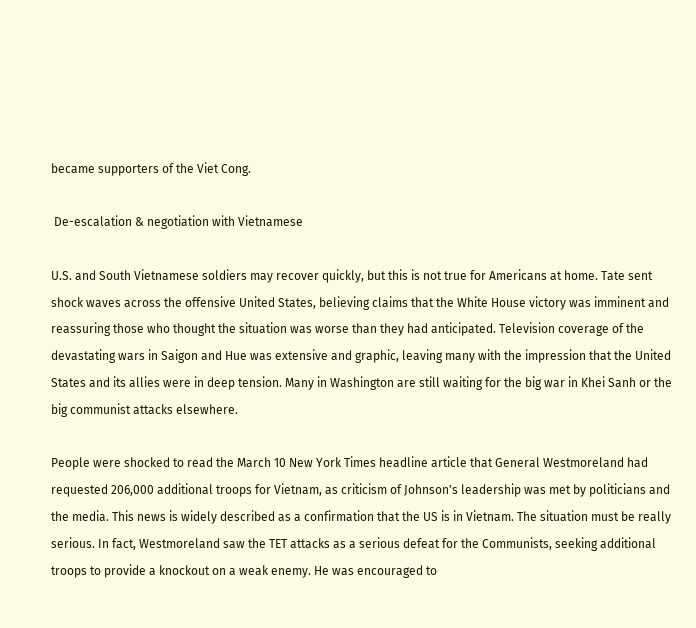became supporters of the Viet Cong.

 De-escalation & negotiation with Vietnamese

U.S. and South Vietnamese soldiers may recover quickly, but this is not true for Americans at home. Tate sent shock waves across the offensive United States, believing claims that the White House victory was imminent and reassuring those who thought the situation was worse than they had anticipated. Television coverage of the devastating wars in Saigon and Hue was extensive and graphic, leaving many with the impression that the United States and its allies were in deep tension. Many in Washington are still waiting for the big war in Khei Sanh or the big communist attacks elsewhere.

People were shocked to read the March 10 New York Times headline article that General Westmoreland had requested 206,000 additional troops for Vietnam, as criticism of Johnson's leadership was met by politicians and the media. This news is widely described as a confirmation that the US is in Vietnam. The situation must be really serious. In fact, Westmoreland saw the TET attacks as a serious defeat for the Communists, seeking additional troops to provide a knockout on a weak enemy. He was encouraged to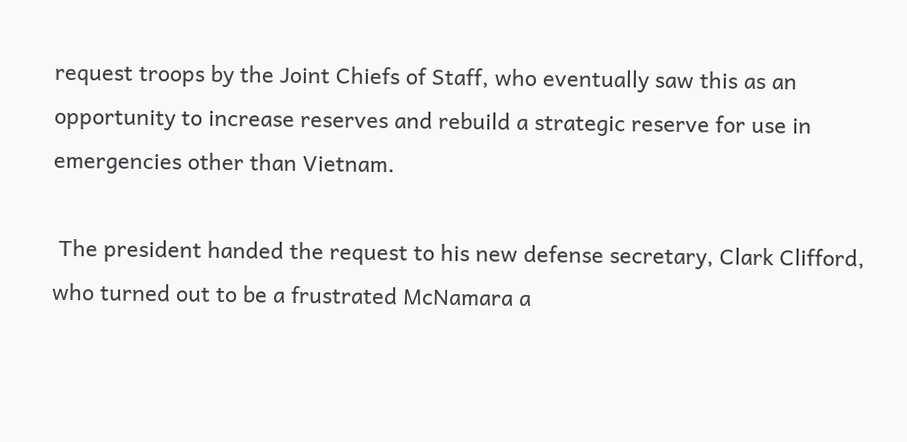request troops by the Joint Chiefs of Staff, who eventually saw this as an opportunity to increase reserves and rebuild a strategic reserve for use in emergencies other than Vietnam.

 The president handed the request to his new defense secretary, Clark Clifford, who turned out to be a frustrated McNamara a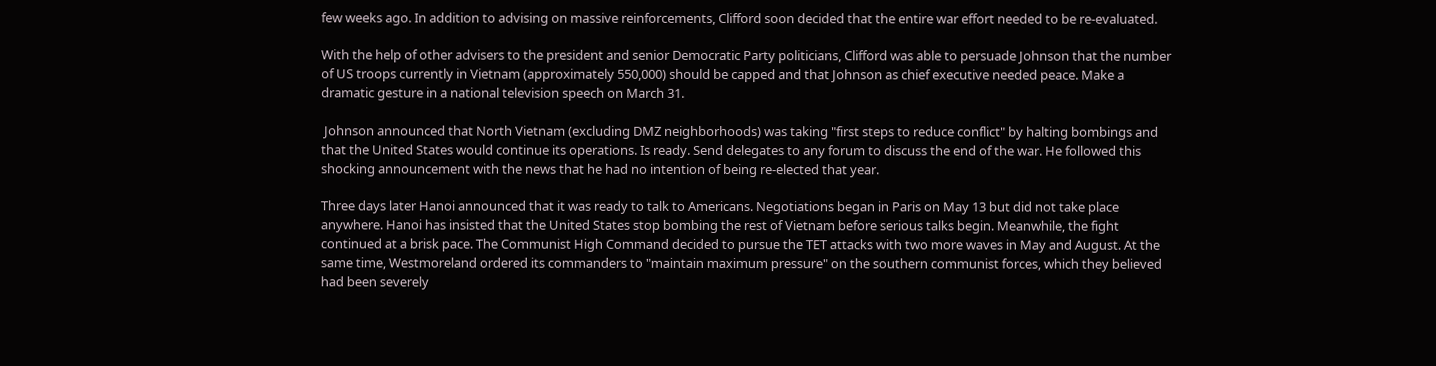few weeks ago. In addition to advising on massive reinforcements, Clifford soon decided that the entire war effort needed to be re-evaluated.

With the help of other advisers to the president and senior Democratic Party politicians, Clifford was able to persuade Johnson that the number of US troops currently in Vietnam (approximately 550,000) should be capped and that Johnson as chief executive needed peace. Make a dramatic gesture in a national television speech on March 31.

 Johnson announced that North Vietnam (excluding DMZ neighborhoods) was taking "first steps to reduce conflict" by halting bombings and that the United States would continue its operations. Is ready. Send delegates to any forum to discuss the end of the war. He followed this shocking announcement with the news that he had no intention of being re-elected that year.

Three days later Hanoi announced that it was ready to talk to Americans. Negotiations began in Paris on May 13 but did not take place anywhere. Hanoi has insisted that the United States stop bombing the rest of Vietnam before serious talks begin. Meanwhile, the fight continued at a brisk pace. The Communist High Command decided to pursue the TET attacks with two more waves in May and August. At the same time, Westmoreland ordered its commanders to "maintain maximum pressure" on the southern communist forces, which they believed had been severely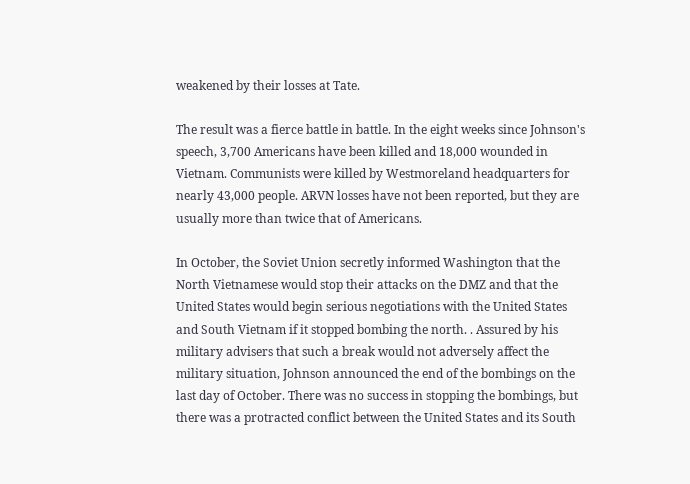weakened by their losses at Tate.

The result was a fierce battle in battle. In the eight weeks since Johnson's speech, 3,700 Americans have been killed and 18,000 wounded in Vietnam. Communists were killed by Westmoreland headquarters for nearly 43,000 people. ARVN losses have not been reported, but they are usually more than twice that of Americans.

In October, the Soviet Union secretly informed Washington that the North Vietnamese would stop their attacks on the DMZ and that the United States would begin serious negotiations with the United States and South Vietnam if it stopped bombing the north. . Assured by his military advisers that such a break would not adversely affect the military situation, Johnson announced the end of the bombings on the last day of October. There was no success in stopping the bombings, but there was a protracted conflict between the United States and its South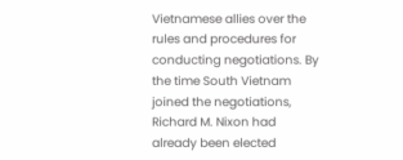Vietnamese allies over the rules and procedures for conducting negotiations. By the time South Vietnam joined the negotiations, Richard M. Nixon had already been elected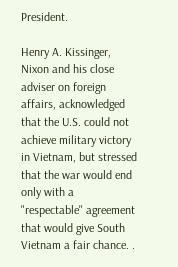President.

Henry A. Kissinger, Nixon and his close adviser on foreign affairs, acknowledged that the U.S. could not achieve military victory in Vietnam, but stressed that the war would end only with a "respectable" agreement that would give South Vietnam a fair chance. .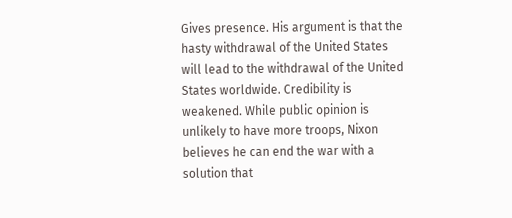Gives presence. His argument is that the hasty withdrawal of the United States will lead to the withdrawal of the United States worldwide. Credibility is weakened. While public opinion is unlikely to have more troops, Nixon believes he can end the war with a solution that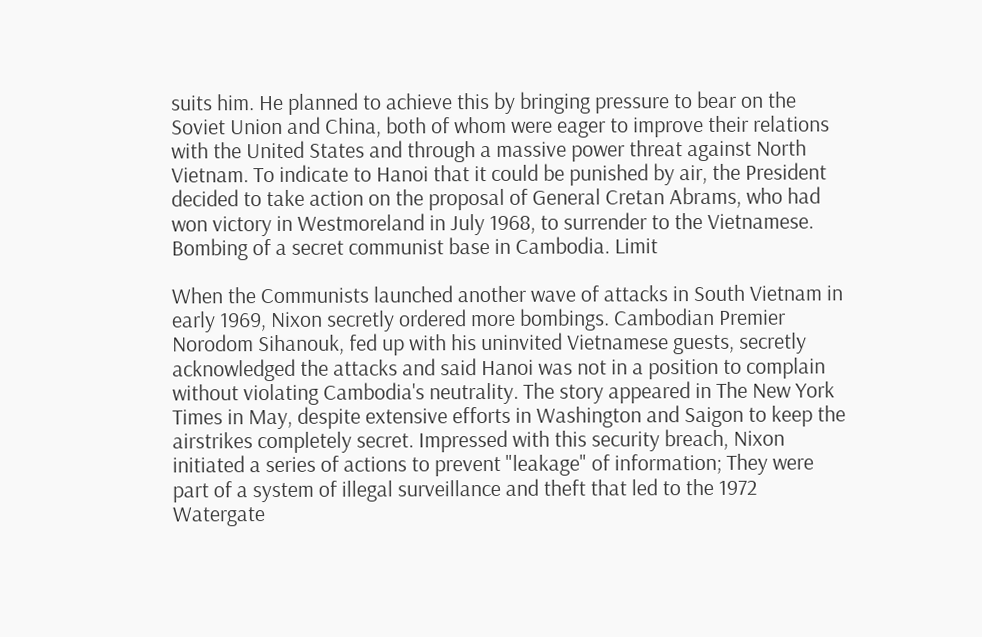suits him. He planned to achieve this by bringing pressure to bear on the Soviet Union and China, both of whom were eager to improve their relations with the United States and through a massive power threat against North Vietnam. To indicate to Hanoi that it could be punished by air, the President decided to take action on the proposal of General Cretan Abrams, who had won victory in Westmoreland in July 1968, to surrender to the Vietnamese. Bombing of a secret communist base in Cambodia. Limit

When the Communists launched another wave of attacks in South Vietnam in early 1969, Nixon secretly ordered more bombings. Cambodian Premier Norodom Sihanouk, fed up with his uninvited Vietnamese guests, secretly acknowledged the attacks and said Hanoi was not in a position to complain without violating Cambodia's neutrality. The story appeared in The New York Times in May, despite extensive efforts in Washington and Saigon to keep the airstrikes completely secret. Impressed with this security breach, Nixon initiated a series of actions to prevent "leakage" of information; They were part of a system of illegal surveillance and theft that led to the 1972 Watergate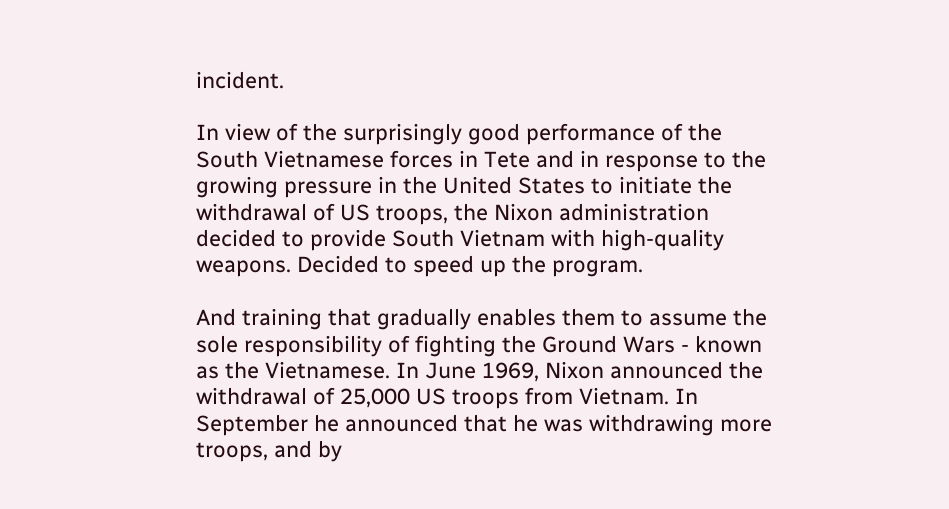incident.

In view of the surprisingly good performance of the South Vietnamese forces in Tete and in response to the growing pressure in the United States to initiate the withdrawal of US troops, the Nixon administration decided to provide South Vietnam with high-quality weapons. Decided to speed up the program.

And training that gradually enables them to assume the sole responsibility of fighting the Ground Wars - known as the Vietnamese. In June 1969, Nixon announced the withdrawal of 25,000 US troops from Vietnam. In September he announced that he was withdrawing more troops, and by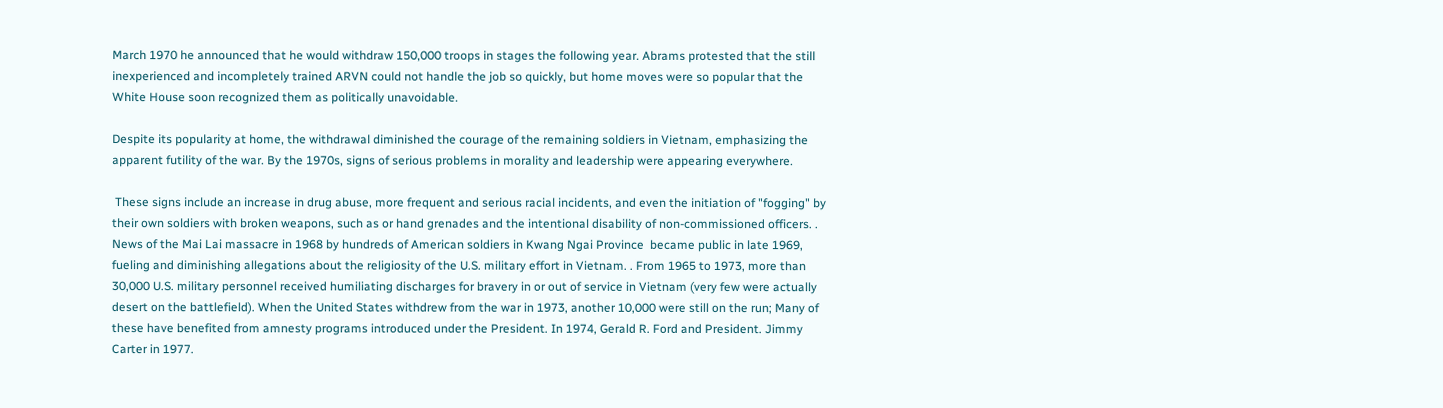March 1970 he announced that he would withdraw 150,000 troops in stages the following year. Abrams protested that the still inexperienced and incompletely trained ARVN could not handle the job so quickly, but home moves were so popular that the White House soon recognized them as politically unavoidable.

Despite its popularity at home, the withdrawal diminished the courage of the remaining soldiers in Vietnam, emphasizing the apparent futility of the war. By the 1970s, signs of serious problems in morality and leadership were appearing everywhere.

 These signs include an increase in drug abuse, more frequent and serious racial incidents, and even the initiation of "fogging" by their own soldiers with broken weapons, such as or hand grenades and the intentional disability of non-commissioned officers. . News of the Mai Lai massacre in 1968 by hundreds of American soldiers in Kwang Ngai Province  became public in late 1969, fueling and diminishing allegations about the religiosity of the U.S. military effort in Vietnam. . From 1965 to 1973, more than 30,000 U.S. military personnel received humiliating discharges for bravery in or out of service in Vietnam (very few were actually desert on the battlefield). When the United States withdrew from the war in 1973, another 10,000 were still on the run; Many of these have benefited from amnesty programs introduced under the President. In 1974, Gerald R. Ford and President. Jimmy Carter in 1977.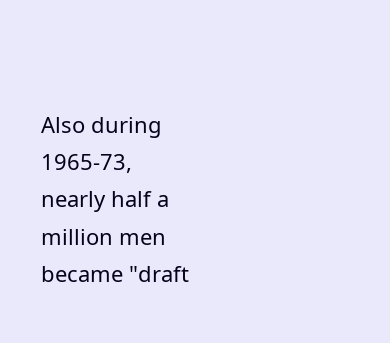Also during 1965-73, nearly half a million men became "draft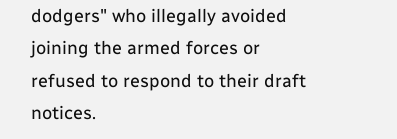dodgers" who illegally avoided joining the armed forces or refused to respond to their draft notices.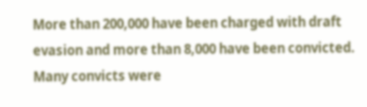More than 200,000 have been charged with draft evasion and more than 8,000 have been convicted. Many convicts were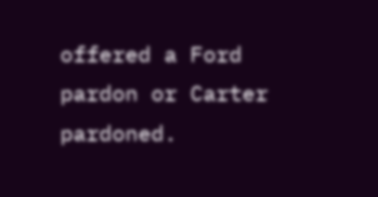offered a Ford pardon or Carter pardoned.